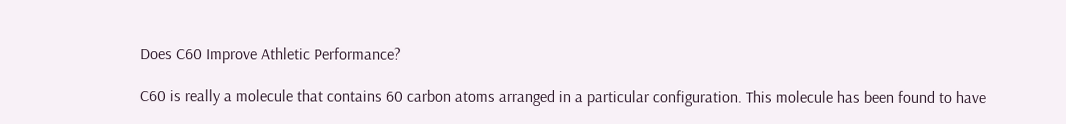Does C60 Improve Athletic Performance?

C60 is really a molecule that contains 60 carbon atoms arranged in a particular configuration. This molecule has been found to have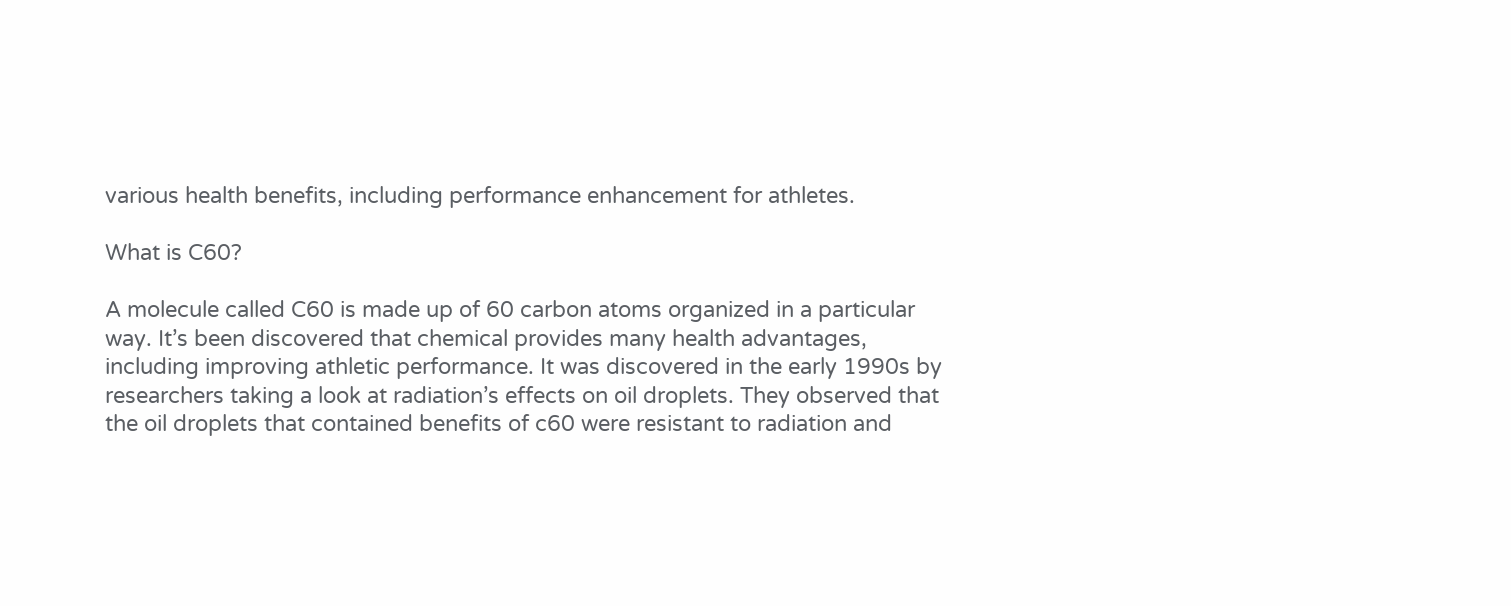various health benefits, including performance enhancement for athletes.

What is C60?

A molecule called C60 is made up of 60 carbon atoms organized in a particular way. It’s been discovered that chemical provides many health advantages, including improving athletic performance. It was discovered in the early 1990s by researchers taking a look at radiation’s effects on oil droplets. They observed that the oil droplets that contained benefits of c60 were resistant to radiation and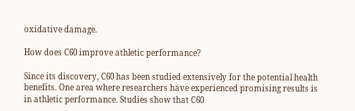oxidative damage.

How does C60 improve athletic performance?

Since its discovery, C60 has been studied extensively for the potential health benefits. One area where researchers have experienced promising results is in athletic performance. Studies show that C60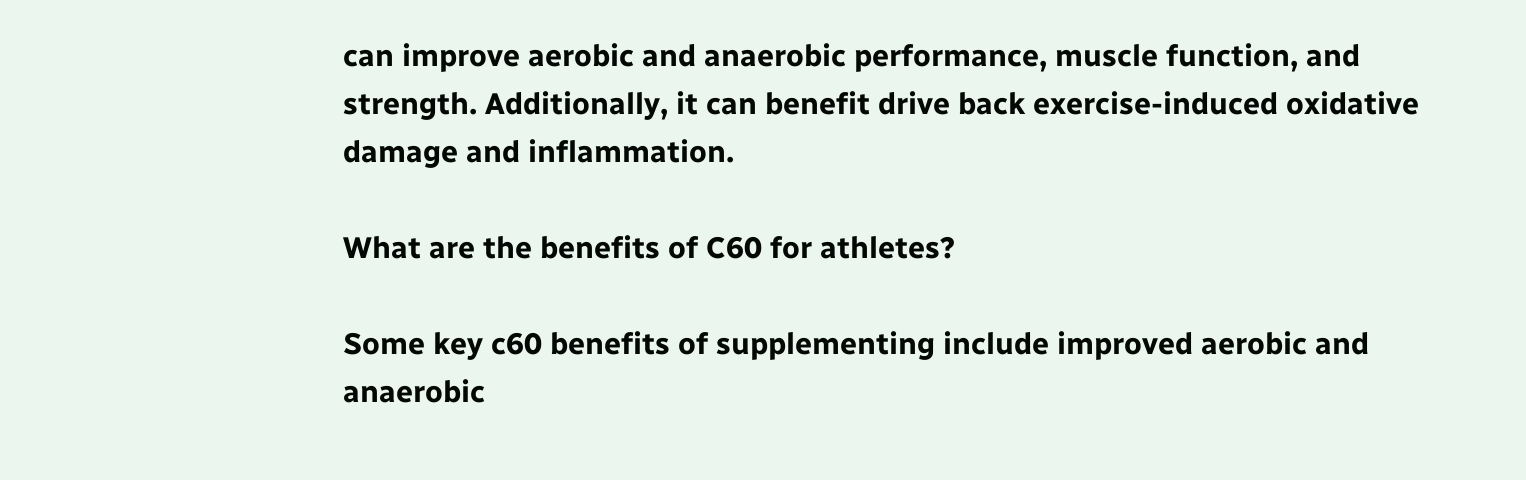can improve aerobic and anaerobic performance, muscle function, and strength. Additionally, it can benefit drive back exercise-induced oxidative damage and inflammation.

What are the benefits of C60 for athletes?

Some key c60 benefits of supplementing include improved aerobic and anaerobic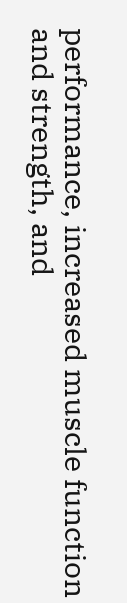performance, increased muscle function and strength, and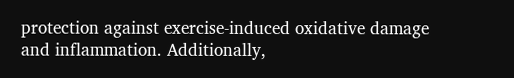protection against exercise-induced oxidative damage and inflammation. Additionally,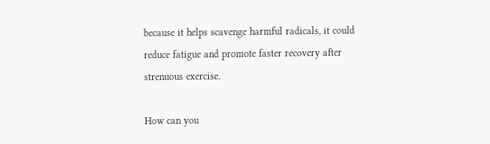because it helps scavenge harmful radicals, it could reduce fatigue and promote faster recovery after strenuous exercise.

How can you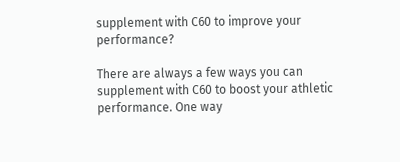supplement with C60 to improve your performance?

There are always a few ways you can supplement with C60 to boost your athletic performance. One way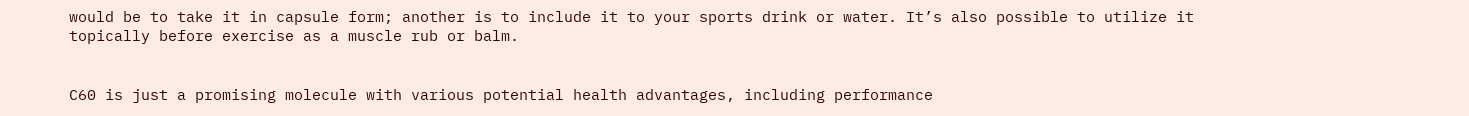would be to take it in capsule form; another is to include it to your sports drink or water. It’s also possible to utilize it topically before exercise as a muscle rub or balm.


C60 is just a promising molecule with various potential health advantages, including performance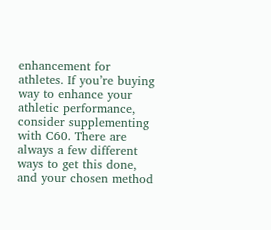enhancement for athletes. If you’re buying way to enhance your athletic performance, consider supplementing with C60. There are always a few different ways to get this done, and your chosen method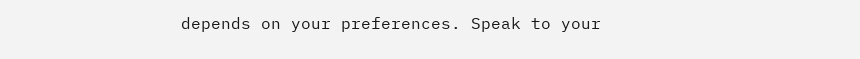depends on your preferences. Speak to your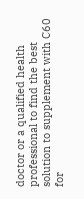doctor or a qualified health professional to find the best solution to supplement with C60 for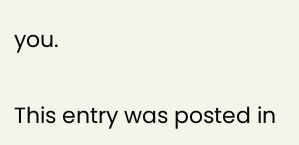you.

This entry was posted in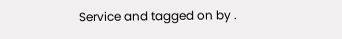Service and tagged on by .